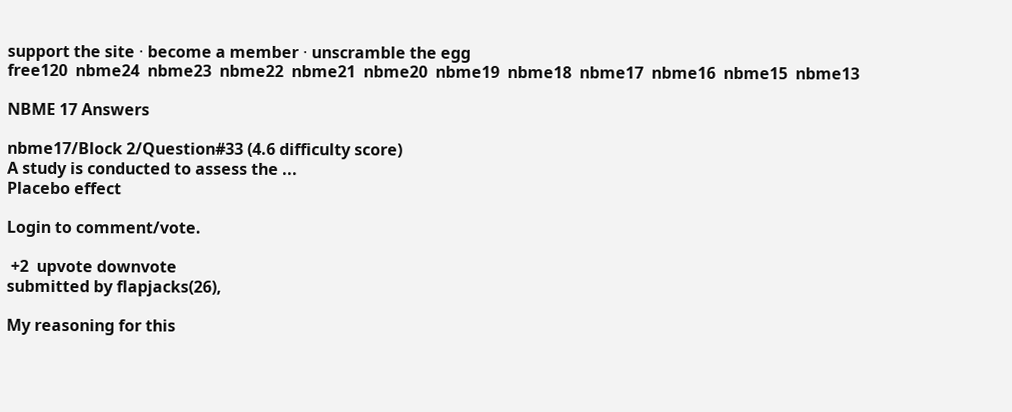support the site ⋅ become a member ⋅ unscramble the egg
free120  nbme24  nbme23  nbme22  nbme21  nbme20  nbme19  nbme18  nbme17  nbme16  nbme15  nbme13

NBME 17 Answers

nbme17/Block 2/Question#33 (4.6 difficulty score)
A study is conducted to assess the ...
Placebo effect

Login to comment/vote.

 +2  upvote downvote
submitted by flapjacks(26),

My reasoning for this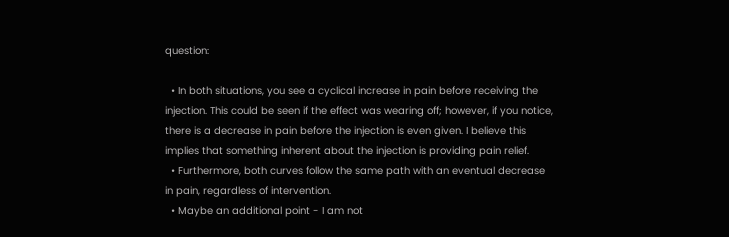question:

  • In both situations, you see a cyclical increase in pain before receiving the injection. This could be seen if the effect was wearing off; however, if you notice, there is a decrease in pain before the injection is even given. I believe this implies that something inherent about the injection is providing pain relief.
  • Furthermore, both curves follow the same path with an eventual decrease in pain, regardless of intervention.
  • Maybe an additional point - I am not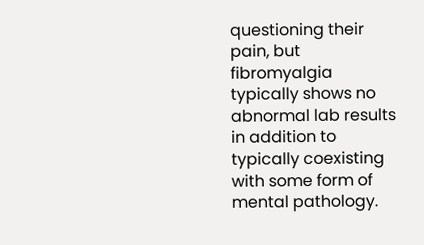questioning their pain, but fibromyalgia typically shows no abnormal lab results in addition to typically coexisting with some form of mental pathology.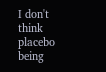I don't think placebo being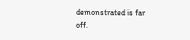demonstrated is far off.